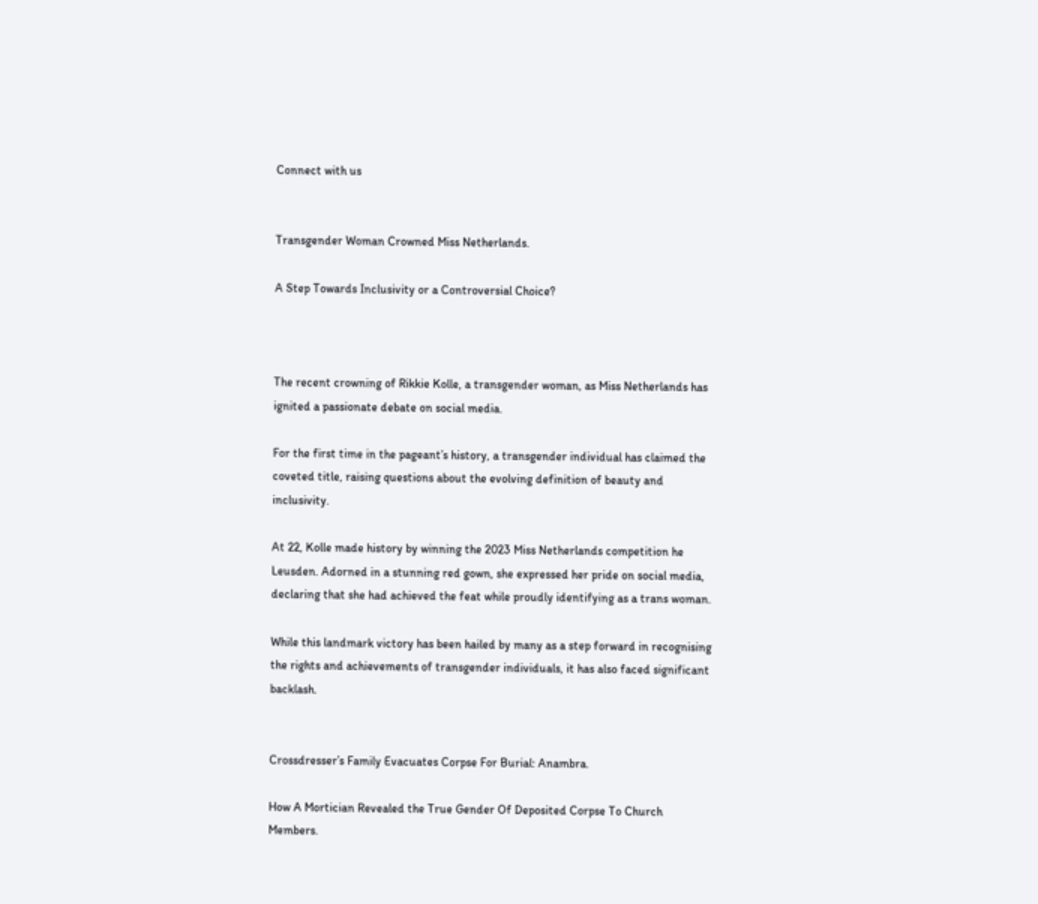Connect with us


Transgender Woman Crowned Miss Netherlands.

A Step Towards Inclusivity or a Controversial Choice?



The recent crowning of Rikkie Kolle, a transgender woman, as Miss Netherlands has ignited a passionate debate on social media.

For the first time in the pageant’s history, a transgender individual has claimed the coveted title, raising questions about the evolving definition of beauty and inclusivity.

At 22, Kolle made history by winning the 2023 Miss Netherlands competition he Leusden. Adorned in a stunning red gown, she expressed her pride on social media, declaring that she had achieved the feat while proudly identifying as a trans woman.

While this landmark victory has been hailed by many as a step forward in recognising the rights and achievements of transgender individuals, it has also faced significant backlash.


Crossdresser’s Family Evacuates Corpse For Burial: Anambra.

How A Mortician Revealed the True Gender Of Deposited Corpse To Church Members.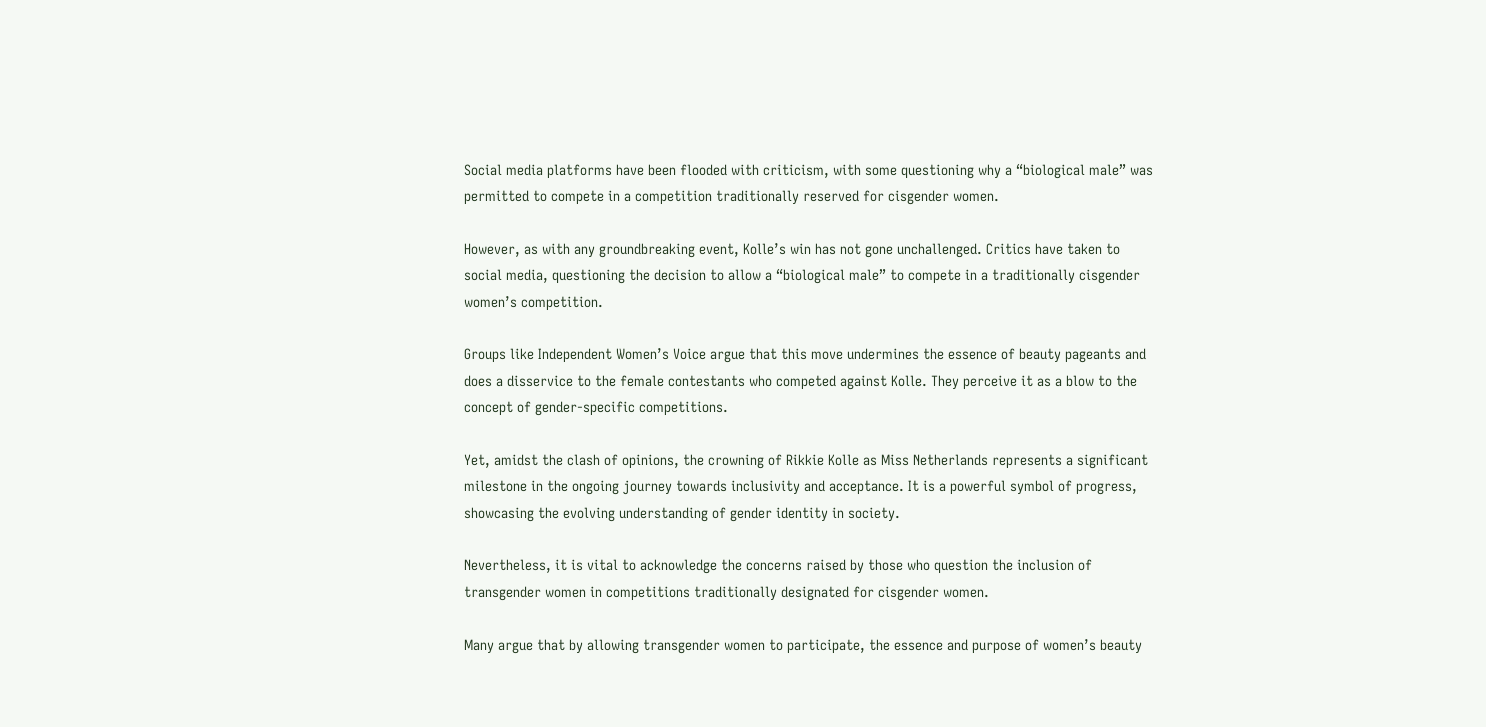Social media platforms have been flooded with criticism, with some questioning why a “biological male” was permitted to compete in a competition traditionally reserved for cisgender women.

However, as with any groundbreaking event, Kolle’s win has not gone unchallenged. Critics have taken to social media, questioning the decision to allow a “biological male” to compete in a traditionally cisgender women’s competition.

Groups like Independent Women’s Voice argue that this move undermines the essence of beauty pageants and does a disservice to the female contestants who competed against Kolle. They perceive it as a blow to the concept of gender-specific competitions.

Yet, amidst the clash of opinions, the crowning of Rikkie Kolle as Miss Netherlands represents a significant milestone in the ongoing journey towards inclusivity and acceptance. It is a powerful symbol of progress, showcasing the evolving understanding of gender identity in society.

Nevertheless, it is vital to acknowledge the concerns raised by those who question the inclusion of transgender women in competitions traditionally designated for cisgender women.

Many argue that by allowing transgender women to participate, the essence and purpose of women’s beauty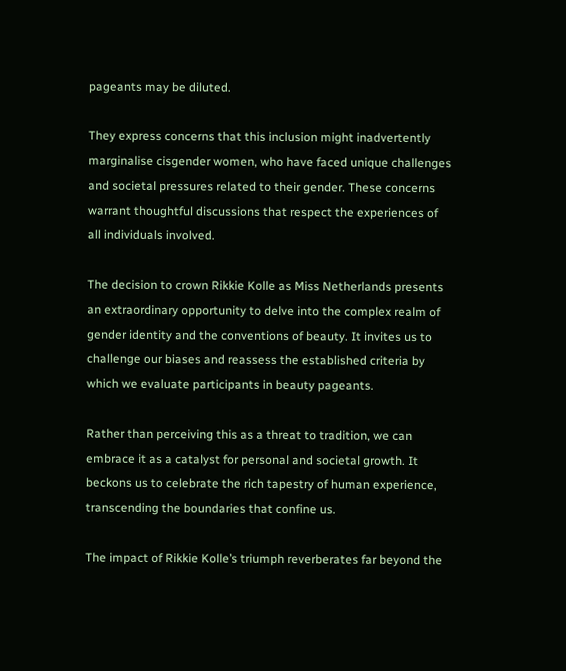pageants may be diluted.

They express concerns that this inclusion might inadvertently marginalise cisgender women, who have faced unique challenges and societal pressures related to their gender. These concerns warrant thoughtful discussions that respect the experiences of all individuals involved.

The decision to crown Rikkie Kolle as Miss Netherlands presents an extraordinary opportunity to delve into the complex realm of gender identity and the conventions of beauty. It invites us to challenge our biases and reassess the established criteria by which we evaluate participants in beauty pageants.

Rather than perceiving this as a threat to tradition, we can embrace it as a catalyst for personal and societal growth. It beckons us to celebrate the rich tapestry of human experience, transcending the boundaries that confine us.

The impact of Rikkie Kolle’s triumph reverberates far beyond the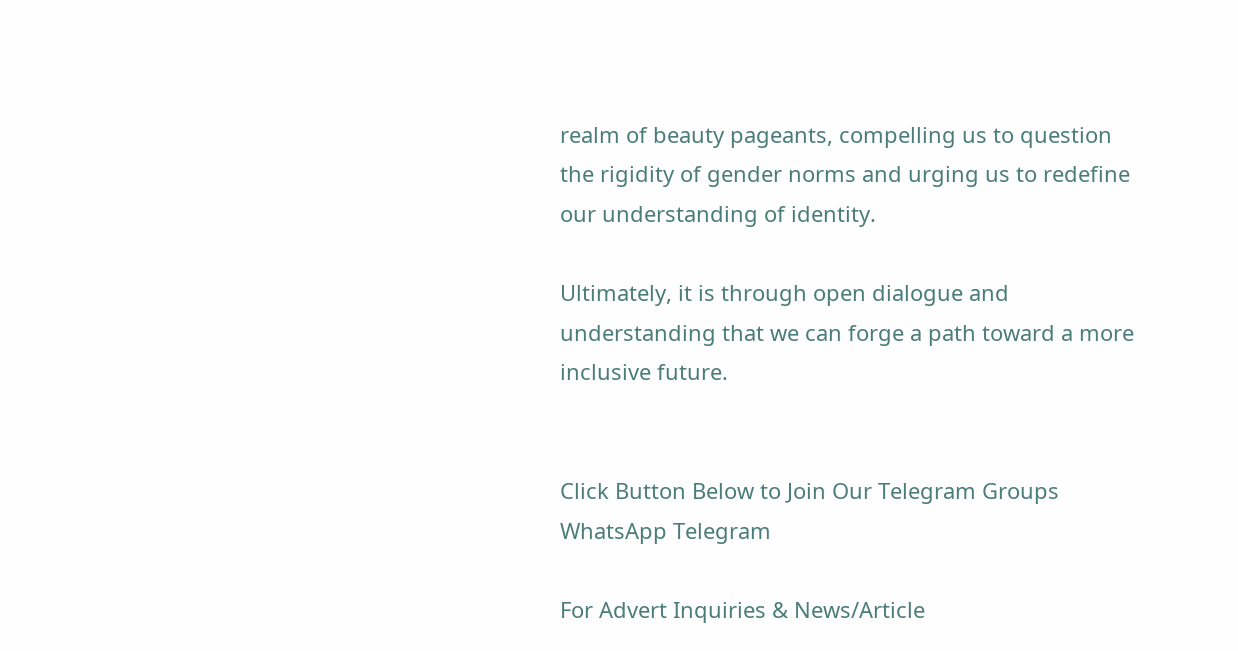realm of beauty pageants, compelling us to question the rigidity of gender norms and urging us to redefine our understanding of identity.

Ultimately, it is through open dialogue and understanding that we can forge a path toward a more inclusive future.


Click Button Below to Join Our Telegram Groups
WhatsApp Telegram

For Advert Inquiries & News/Article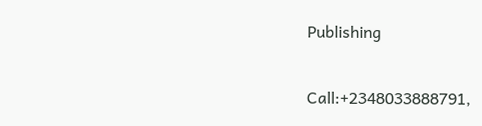Publishing

Call:+2348033888791,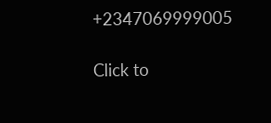+2347069999005

Click to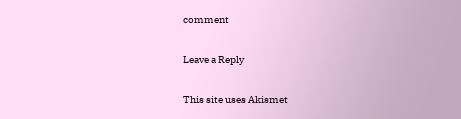comment

Leave a Reply

This site uses Akismet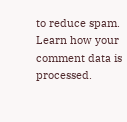to reduce spam. Learn how your comment data is processed.